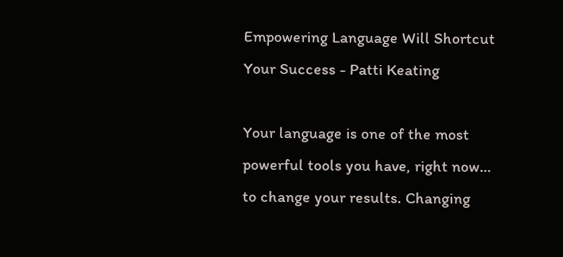Empowering Language Will Shortcut Your Success - Patti Keating

Your language is one of the most powerful tools you have, right now… to change your results. Changing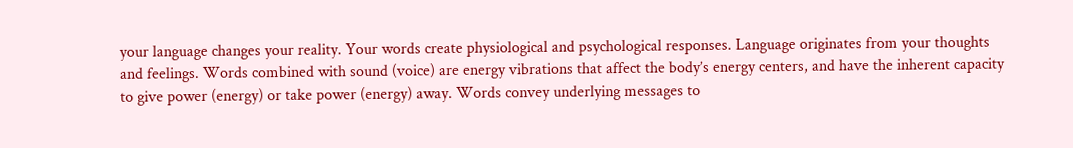your language changes your reality. Your words create physiological and psychological responses. Language originates from your thoughts and feelings. Words combined with sound (voice) are energy vibrations that affect the body’s energy centers, and have the inherent capacity to give power (energy) or take power (energy) away. Words convey underlying messages to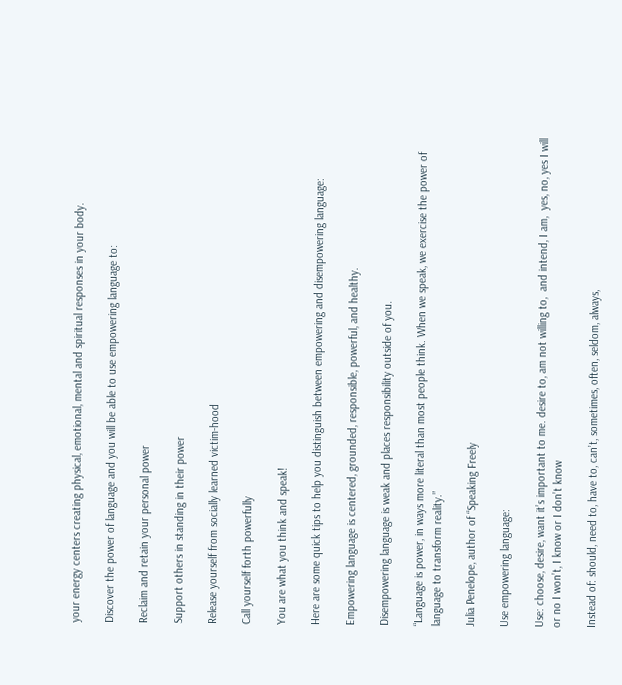your energy centers creating physical, emotional, mental and spiritual responses in your body.

Discover the power of language and you will be able to use empowering language to:

Reclaim and retain your personal power

Support others in standing in their power

Release yourself from socially learned victim-hood

Call yourself forth powerfully

You are what you think and speak!

Here are some quick tips to help you distinguish between empowering and disempowering language:

Empowering language is centered, grounded, responsible, powerful, and healthy.

Disempowering language is weak and places responsibility outside of you.

“Language is power, in ways more literal than most people think. When we speak, we exercise the power of language to transform reality.”

Julia Penelope, author of “Speaking Freely

Use empowering language:

Use: choose, desire, want it’s important to me. desire to, am not willing to,  and intend, I am,  yes, no, yes I will or no I won’t, I know or I don’t know

Instead of: should, need to, have to, can’t, sometimes, often, seldom, always,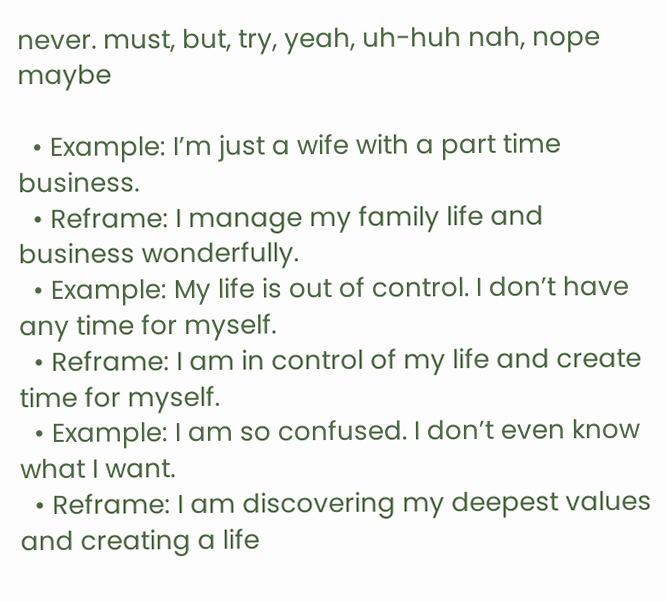never. must, but, try, yeah, uh-huh nah, nope maybe

  • Example: I’m just a wife with a part time business.
  • Reframe: I manage my family life and business wonderfully.
  • Example: My life is out of control. I don’t have any time for myself.
  • Reframe: I am in control of my life and create time for myself.
  • Example: I am so confused. I don’t even know what I want.
  • Reframe: I am discovering my deepest values and creating a life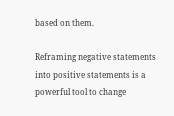based on them.

Reframing negative statements into positive statements is a powerful tool to change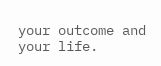your outcome and your life.